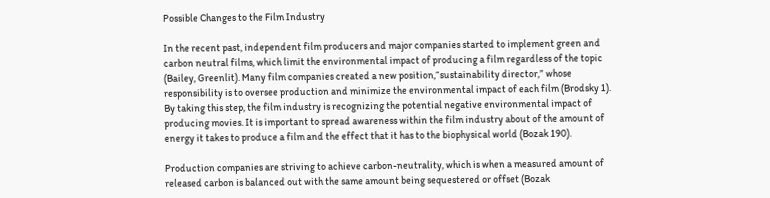Possible Changes to the Film Industry

In the recent past, independent film producers and major companies started to implement green and carbon neutral films, which limit the environmental impact of producing a film regardless of the topic (Bailey, Greenlit). Many film companies created a new position,“sustainability director,” whose responsibility is to oversee production and minimize the environmental impact of each film (Brodsky 1). By taking this step, the film industry is recognizing the potential negative environmental impact of producing movies. It is important to spread awareness within the film industry about of the amount of energy it takes to produce a film and the effect that it has to the biophysical world (Bozak 190).

Production companies are striving to achieve carbon-neutrality, which is when a measured amount of released carbon is balanced out with the same amount being sequestered or offset (Bozak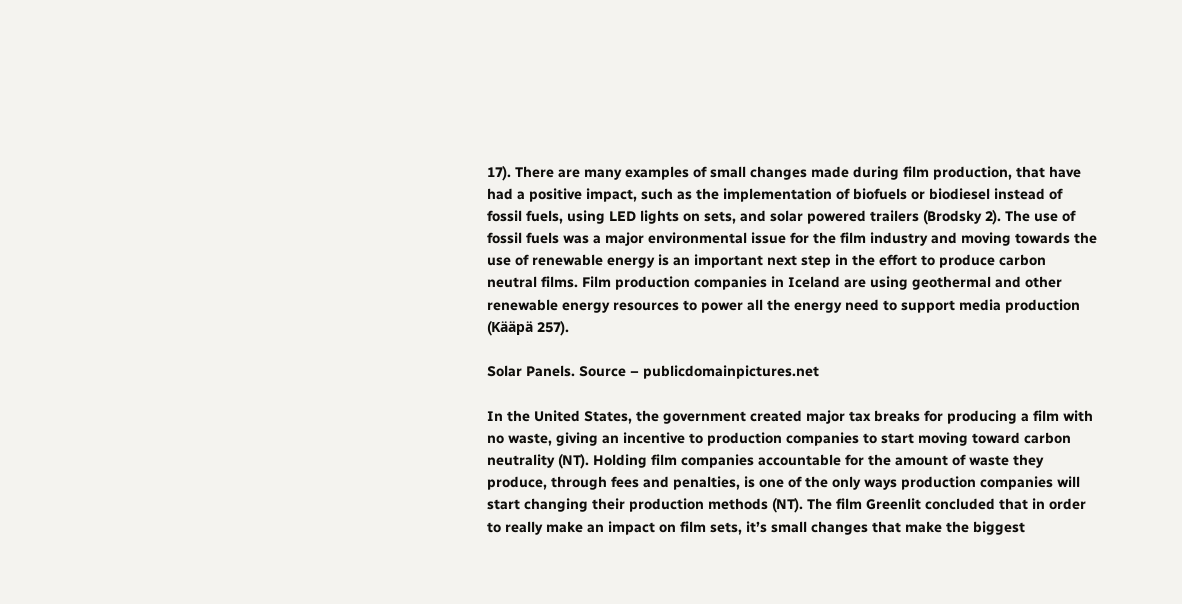17). There are many examples of small changes made during film production, that have had a positive impact, such as the implementation of biofuels or biodiesel instead of fossil fuels, using LED lights on sets, and solar powered trailers (Brodsky 2). The use of fossil fuels was a major environmental issue for the film industry and moving towards the use of renewable energy is an important next step in the effort to produce carbon neutral films. Film production companies in Iceland are using geothermal and other renewable energy resources to power all the energy need to support media production (Kääpä 257).

Solar Panels. Source – publicdomainpictures.net

In the United States, the government created major tax breaks for producing a film with no waste, giving an incentive to production companies to start moving toward carbon neutrality (NT). Holding film companies accountable for the amount of waste they produce, through fees and penalties, is one of the only ways production companies will start changing their production methods (NT). The film Greenlit concluded that in order to really make an impact on film sets, it’s small changes that make the biggest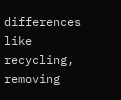differences like recycling, removing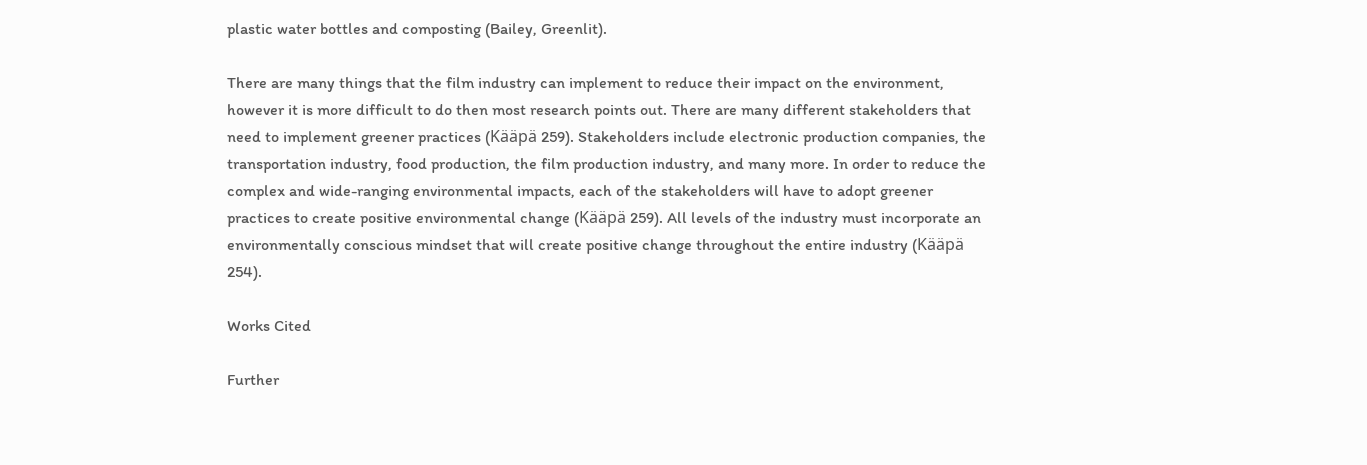plastic water bottles and composting (Bailey, Greenlit).

There are many things that the film industry can implement to reduce their impact on the environment, however it is more difficult to do then most research points out. There are many different stakeholders that need to implement greener practices (Kääpä 259). Stakeholders include electronic production companies, the transportation industry, food production, the film production industry, and many more. In order to reduce the complex and wide-ranging environmental impacts, each of the stakeholders will have to adopt greener practices to create positive environmental change (Kääpä 259). All levels of the industry must incorporate an environmentally conscious mindset that will create positive change throughout the entire industry (Kääpä 254).

Works Cited

Further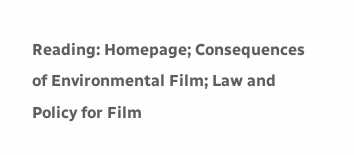Reading: Homepage; Consequences of Environmental Film; Law and Policy for Film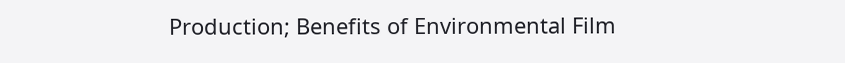Production; Benefits of Environmental Film